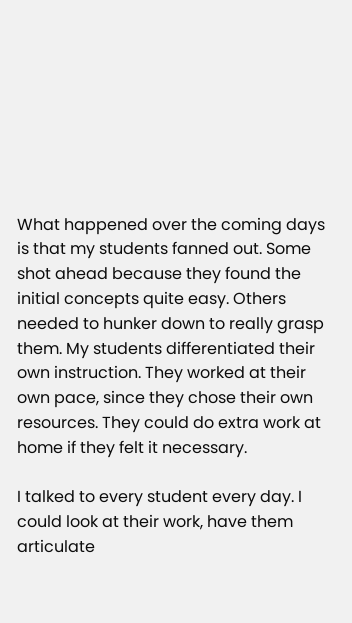What happened over the coming days is that my students fanned out. Some shot ahead because they found the initial concepts quite easy. Others needed to hunker down to really grasp them. My students differentiated their own instruction. They worked at their own pace, since they chose their own resources. They could do extra work at home if they felt it necessary.

I talked to every student every day. I could look at their work, have them articulate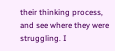their thinking process, and see where they were struggling. I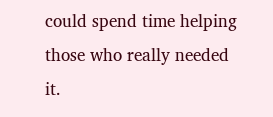could spend time helping those who really needed it.